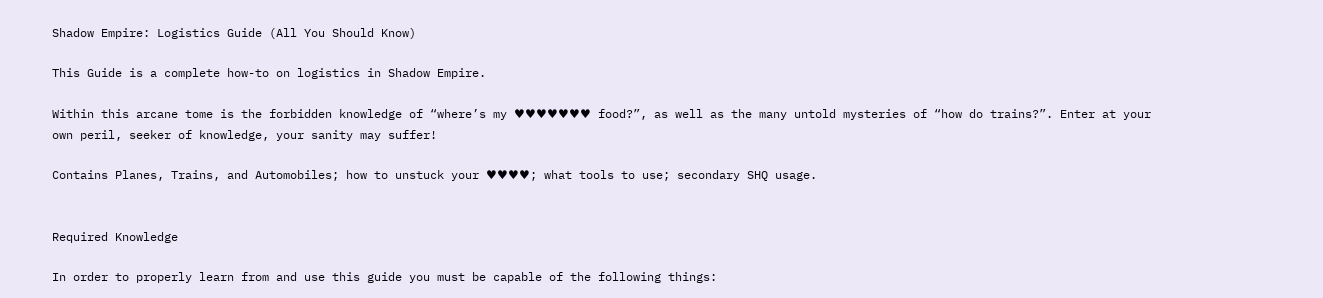Shadow Empire: Logistics Guide (All You Should Know)

This Guide is a complete how-to on logistics in Shadow Empire.

Within this arcane tome is the forbidden knowledge of “where’s my ♥♥♥♥♥♥♥ food?”, as well as the many untold mysteries of “how do trains?”. Enter at your own peril, seeker of knowledge, your sanity may suffer!

Contains Planes, Trains, and Automobiles; how to unstuck your ♥♥♥♥; what tools to use; secondary SHQ usage.


Required Knowledge

In order to properly learn from and use this guide you must be capable of the following things: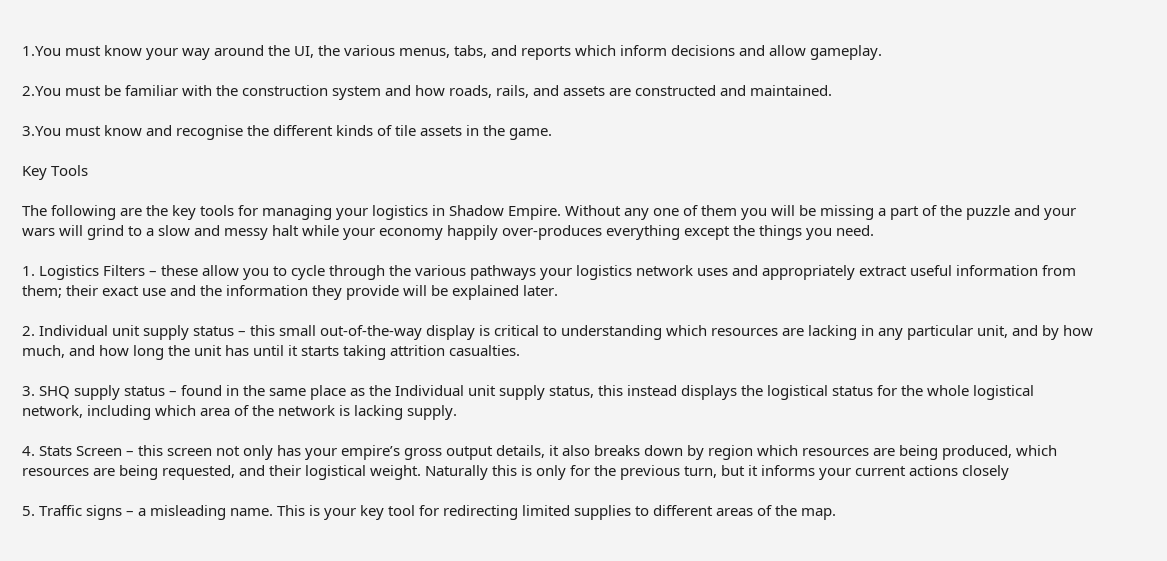1.You must know your way around the UI, the various menus, tabs, and reports which inform decisions and allow gameplay.

2.You must be familiar with the construction system and how roads, rails, and assets are constructed and maintained.

3.You must know and recognise the different kinds of tile assets in the game.

Key Tools

The following are the key tools for managing your logistics in Shadow Empire. Without any one of them you will be missing a part of the puzzle and your wars will grind to a slow and messy halt while your economy happily over-produces everything except the things you need.

1. Logistics Filters – these allow you to cycle through the various pathways your logistics network uses and appropriately extract useful information from them; their exact use and the information they provide will be explained later.

2. Individual unit supply status – this small out-of-the-way display is critical to understanding which resources are lacking in any particular unit, and by how much, and how long the unit has until it starts taking attrition casualties.

3. SHQ supply status – found in the same place as the Individual unit supply status, this instead displays the logistical status for the whole logistical network, including which area of the network is lacking supply.

4. Stats Screen – this screen not only has your empire’s gross output details, it also breaks down by region which resources are being produced, which resources are being requested, and their logistical weight. Naturally this is only for the previous turn, but it informs your current actions closely

5. Traffic signs – a misleading name. This is your key tool for redirecting limited supplies to different areas of the map.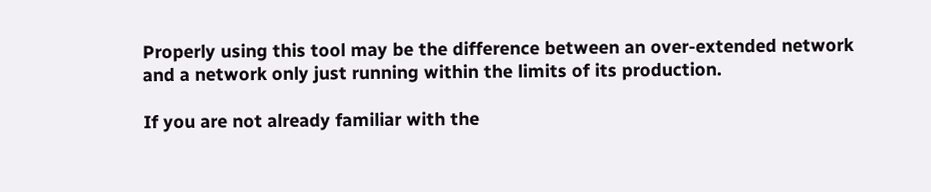Properly using this tool may be the difference between an over-extended network and a network only just running within the limits of its production.

If you are not already familiar with the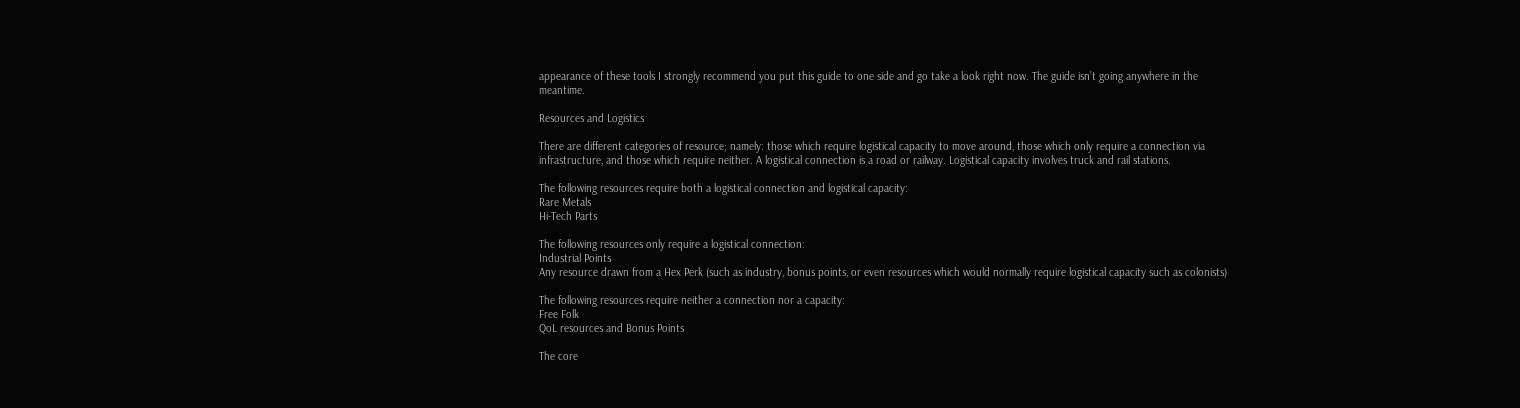appearance of these tools I strongly recommend you put this guide to one side and go take a look right now. The guide isn’t going anywhere in the meantime.

Resources and Logistics

There are different categories of resource; namely: those which require logistical capacity to move around, those which only require a connection via infrastructure, and those which require neither. A logistical connection is a road or railway. Logistical capacity involves truck and rail stations.

The following resources require both a logistical connection and logistical capacity:
Rare Metals
Hi-Tech Parts

The following resources only require a logistical connection:
Industrial Points
Any resource drawn from a Hex Perk (such as industry, bonus points, or even resources which would normally require logistical capacity such as colonists)

The following resources require neither a connection nor a capacity:
Free Folk
QoL resources and Bonus Points

The core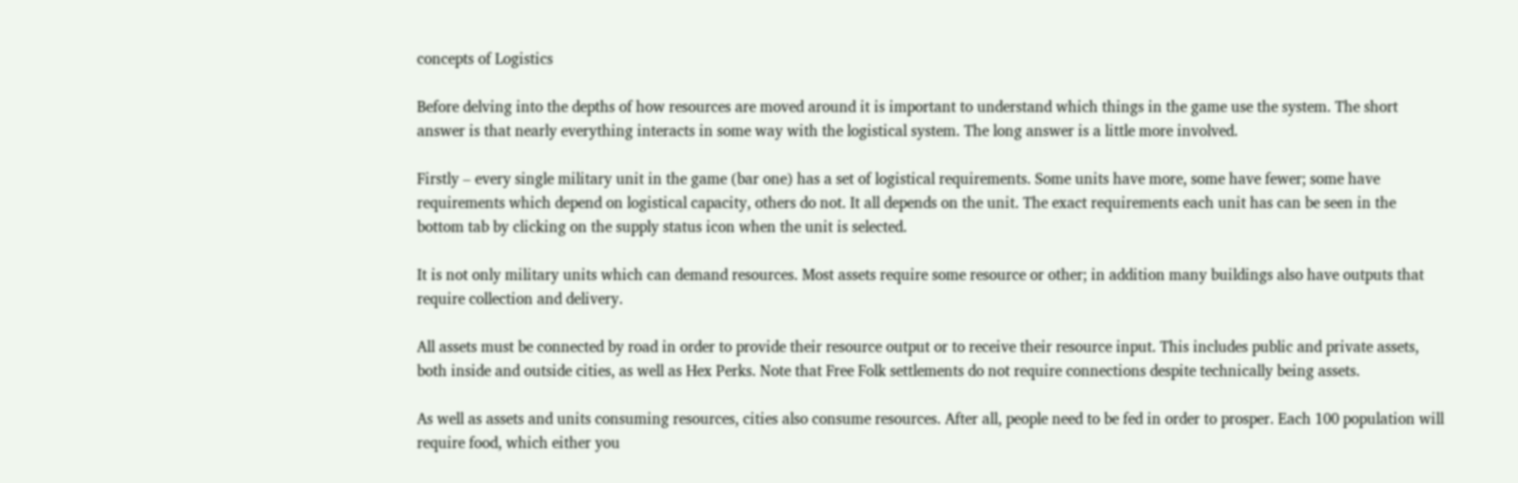concepts of Logistics

Before delving into the depths of how resources are moved around it is important to understand which things in the game use the system. The short answer is that nearly everything interacts in some way with the logistical system. The long answer is a little more involved.

Firstly – every single military unit in the game (bar one) has a set of logistical requirements. Some units have more, some have fewer; some have requirements which depend on logistical capacity, others do not. It all depends on the unit. The exact requirements each unit has can be seen in the bottom tab by clicking on the supply status icon when the unit is selected.

It is not only military units which can demand resources. Most assets require some resource or other; in addition many buildings also have outputs that require collection and delivery.

All assets must be connected by road in order to provide their resource output or to receive their resource input. This includes public and private assets, both inside and outside cities, as well as Hex Perks. Note that Free Folk settlements do not require connections despite technically being assets.

As well as assets and units consuming resources, cities also consume resources. After all, people need to be fed in order to prosper. Each 100 population will require food, which either you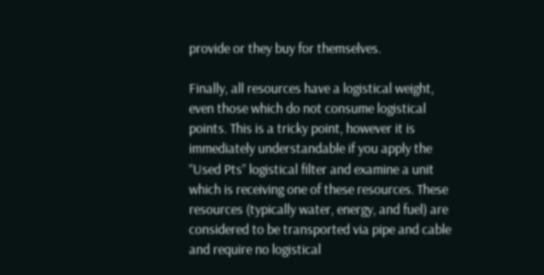provide or they buy for themselves.

Finally, all resources have a logistical weight, even those which do not consume logistical points. This is a tricky point, however it is immediately understandable if you apply the “Used Pts” logistical filter and examine a unit which is receiving one of these resources. These resources (typically water, energy, and fuel) are considered to be transported via pipe and cable and require no logistical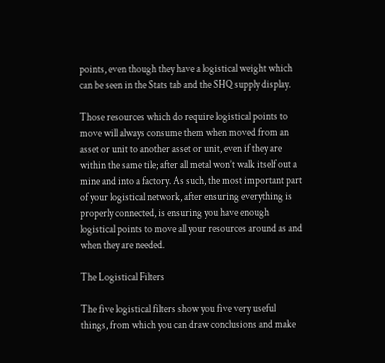points, even though they have a logistical weight which can be seen in the Stats tab and the SHQ supply display.

Those resources which do require logistical points to move will always consume them when moved from an asset or unit to another asset or unit, even if they are within the same tile; after all metal won’t walk itself out a mine and into a factory. As such, the most important part of your logistical network, after ensuring everything is properly connected, is ensuring you have enough logistical points to move all your resources around as and when they are needed.

The Logistical Filters

The five logistical filters show you five very useful things, from which you can draw conclusions and make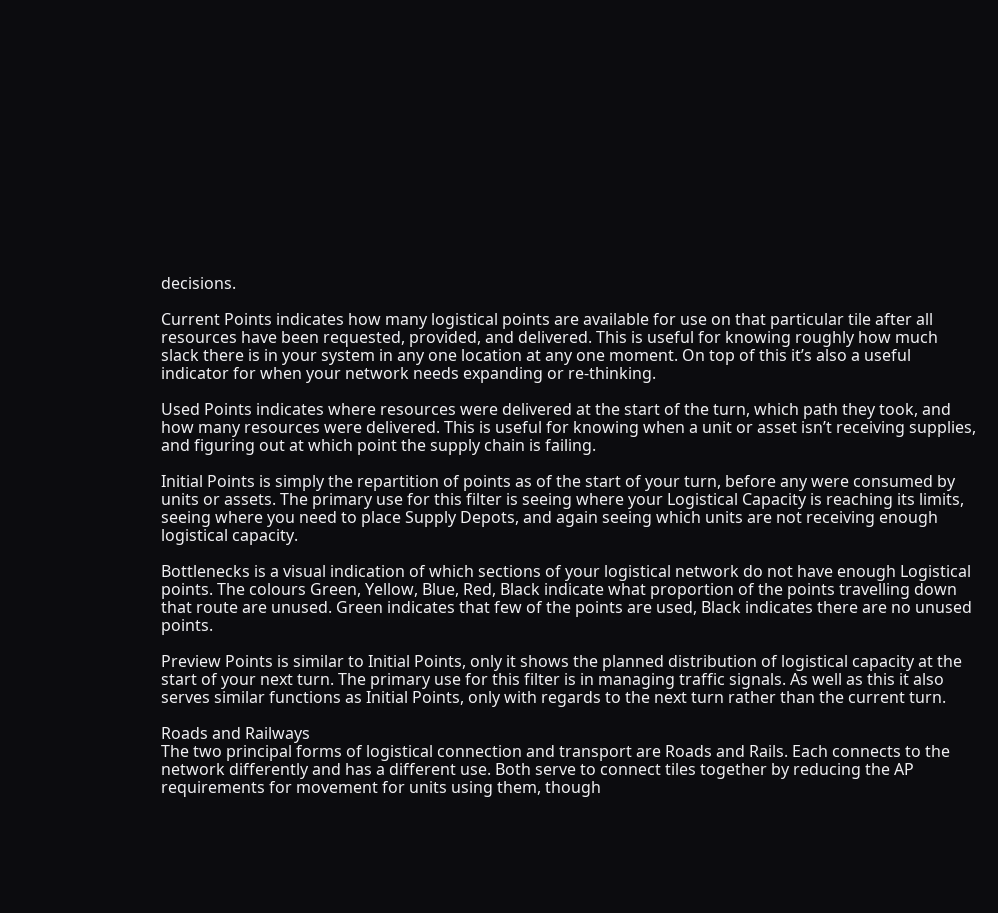decisions.

Current Points indicates how many logistical points are available for use on that particular tile after all resources have been requested, provided, and delivered. This is useful for knowing roughly how much slack there is in your system in any one location at any one moment. On top of this it’s also a useful indicator for when your network needs expanding or re-thinking.

Used Points indicates where resources were delivered at the start of the turn, which path they took, and how many resources were delivered. This is useful for knowing when a unit or asset isn’t receiving supplies, and figuring out at which point the supply chain is failing.

Initial Points is simply the repartition of points as of the start of your turn, before any were consumed by units or assets. The primary use for this filter is seeing where your Logistical Capacity is reaching its limits, seeing where you need to place Supply Depots, and again seeing which units are not receiving enough logistical capacity.

Bottlenecks is a visual indication of which sections of your logistical network do not have enough Logistical points. The colours Green, Yellow, Blue, Red, Black indicate what proportion of the points travelling down that route are unused. Green indicates that few of the points are used, Black indicates there are no unused points.

Preview Points is similar to Initial Points, only it shows the planned distribution of logistical capacity at the start of your next turn. The primary use for this filter is in managing traffic signals. As well as this it also serves similar functions as Initial Points, only with regards to the next turn rather than the current turn.

Roads and Railways
The two principal forms of logistical connection and transport are Roads and Rails. Each connects to the network differently and has a different use. Both serve to connect tiles together by reducing the AP requirements for movement for units using them, though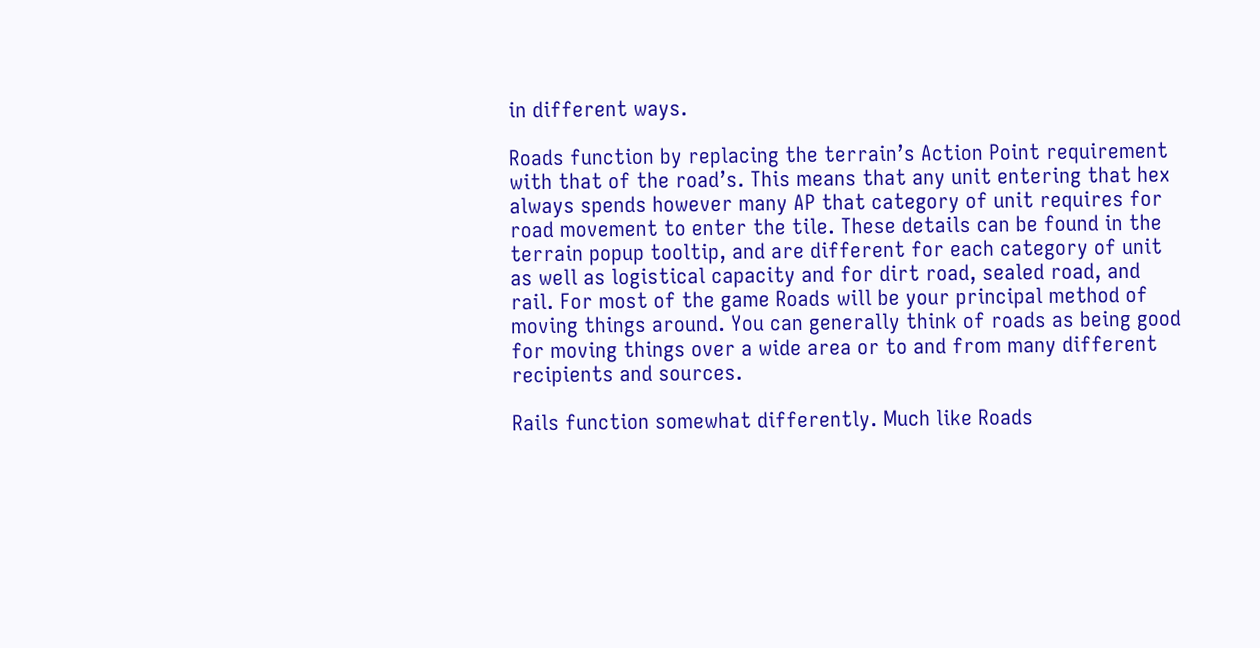in different ways.

Roads function by replacing the terrain’s Action Point requirement with that of the road’s. This means that any unit entering that hex always spends however many AP that category of unit requires for road movement to enter the tile. These details can be found in the terrain popup tooltip, and are different for each category of unit as well as logistical capacity and for dirt road, sealed road, and rail. For most of the game Roads will be your principal method of moving things around. You can generally think of roads as being good for moving things over a wide area or to and from many different recipients and sources.

Rails function somewhat differently. Much like Roads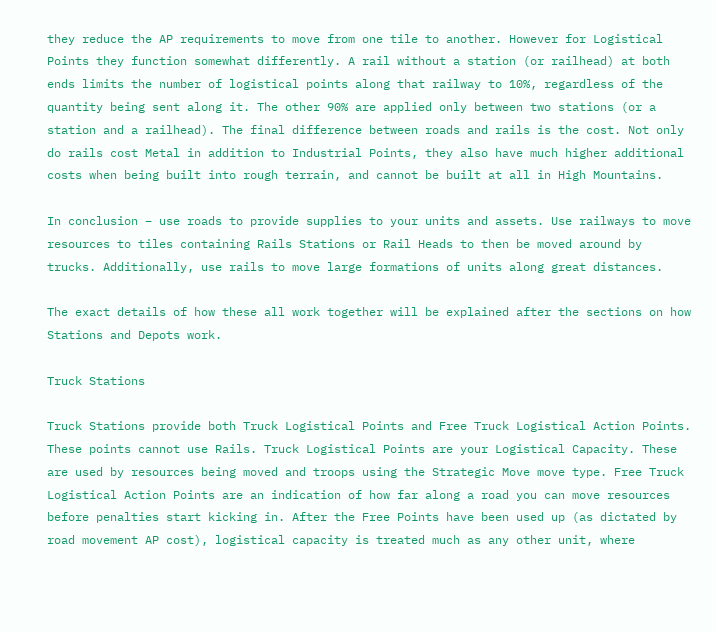they reduce the AP requirements to move from one tile to another. However for Logistical Points they function somewhat differently. A rail without a station (or railhead) at both ends limits the number of logistical points along that railway to 10%, regardless of the quantity being sent along it. The other 90% are applied only between two stations (or a station and a railhead). The final difference between roads and rails is the cost. Not only do rails cost Metal in addition to Industrial Points, they also have much higher additional costs when being built into rough terrain, and cannot be built at all in High Mountains.

In conclusion – use roads to provide supplies to your units and assets. Use railways to move resources to tiles containing Rails Stations or Rail Heads to then be moved around by trucks. Additionally, use rails to move large formations of units along great distances.

The exact details of how these all work together will be explained after the sections on how Stations and Depots work.

Truck Stations

Truck Stations provide both Truck Logistical Points and Free Truck Logistical Action Points. These points cannot use Rails. Truck Logistical Points are your Logistical Capacity. These are used by resources being moved and troops using the Strategic Move move type. Free Truck Logistical Action Points are an indication of how far along a road you can move resources before penalties start kicking in. After the Free Points have been used up (as dictated by road movement AP cost), logistical capacity is treated much as any other unit, where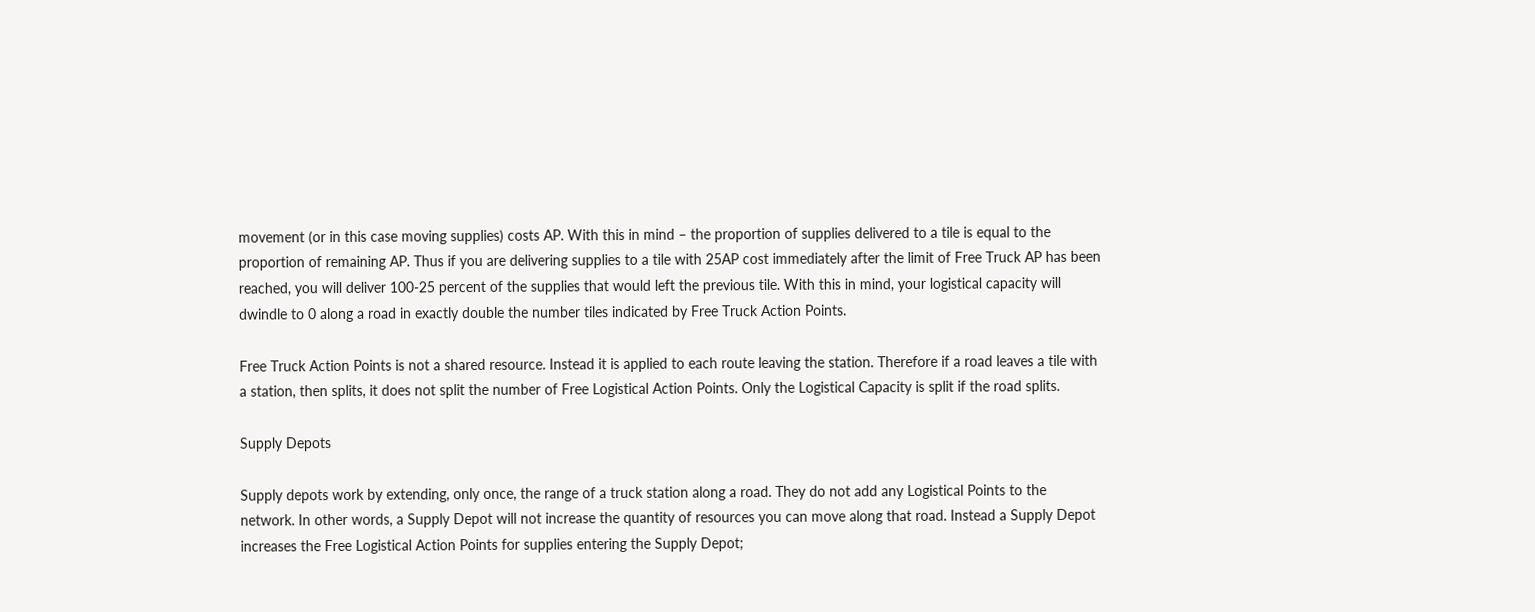movement (or in this case moving supplies) costs AP. With this in mind – the proportion of supplies delivered to a tile is equal to the proportion of remaining AP. Thus if you are delivering supplies to a tile with 25AP cost immediately after the limit of Free Truck AP has been reached, you will deliver 100-25 percent of the supplies that would left the previous tile. With this in mind, your logistical capacity will dwindle to 0 along a road in exactly double the number tiles indicated by Free Truck Action Points.

Free Truck Action Points is not a shared resource. Instead it is applied to each route leaving the station. Therefore if a road leaves a tile with a station, then splits, it does not split the number of Free Logistical Action Points. Only the Logistical Capacity is split if the road splits.

Supply Depots

Supply depots work by extending, only once, the range of a truck station along a road. They do not add any Logistical Points to the network. In other words, a Supply Depot will not increase the quantity of resources you can move along that road. Instead a Supply Depot increases the Free Logistical Action Points for supplies entering the Supply Depot;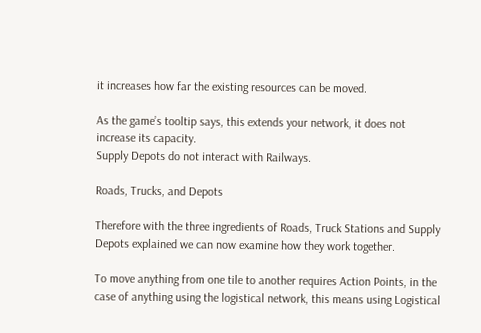it increases how far the existing resources can be moved.

As the game’s tooltip says, this extends your network, it does not increase its capacity.
Supply Depots do not interact with Railways.

Roads, Trucks, and Depots

Therefore with the three ingredients of Roads, Truck Stations and Supply Depots explained we can now examine how they work together.

To move anything from one tile to another requires Action Points, in the case of anything using the logistical network, this means using Logistical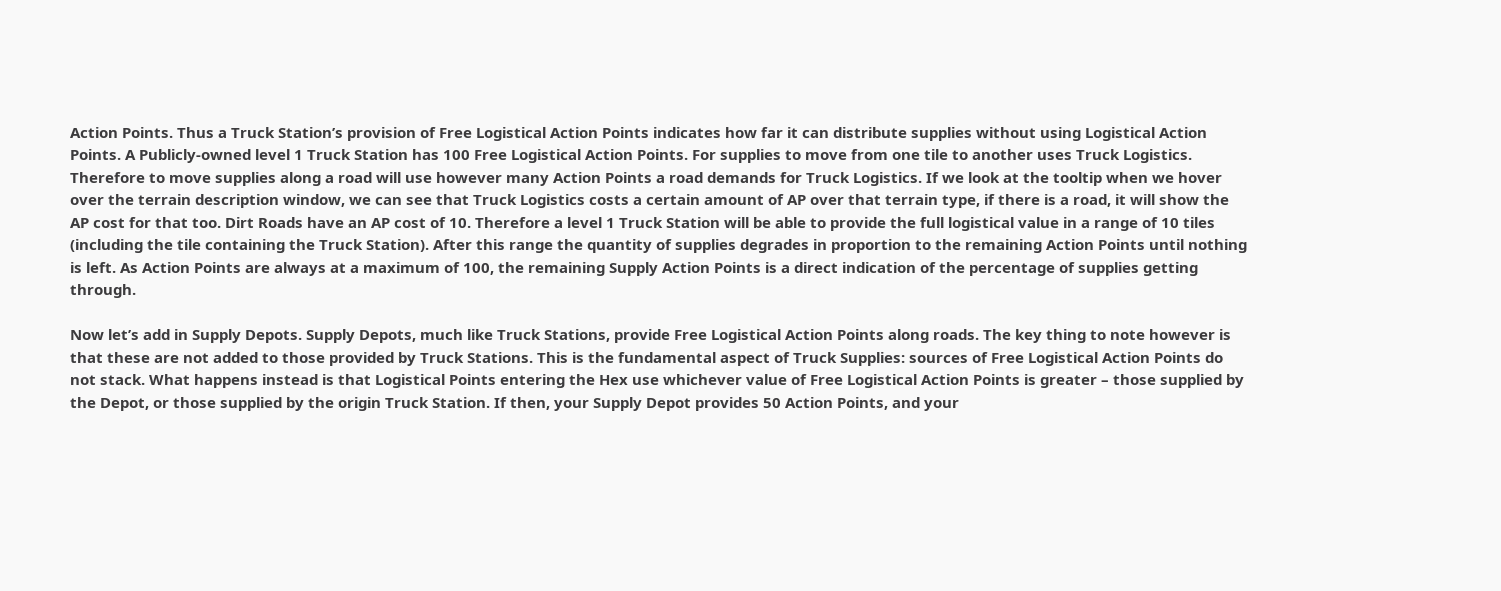Action Points. Thus a Truck Station’s provision of Free Logistical Action Points indicates how far it can distribute supplies without using Logistical Action Points. A Publicly-owned level 1 Truck Station has 100 Free Logistical Action Points. For supplies to move from one tile to another uses Truck Logistics. Therefore to move supplies along a road will use however many Action Points a road demands for Truck Logistics. If we look at the tooltip when we hover over the terrain description window, we can see that Truck Logistics costs a certain amount of AP over that terrain type, if there is a road, it will show the AP cost for that too. Dirt Roads have an AP cost of 10. Therefore a level 1 Truck Station will be able to provide the full logistical value in a range of 10 tiles (including the tile containing the Truck Station). After this range the quantity of supplies degrades in proportion to the remaining Action Points until nothing is left. As Action Points are always at a maximum of 100, the remaining Supply Action Points is a direct indication of the percentage of supplies getting through.

Now let’s add in Supply Depots. Supply Depots, much like Truck Stations, provide Free Logistical Action Points along roads. The key thing to note however is that these are not added to those provided by Truck Stations. This is the fundamental aspect of Truck Supplies: sources of Free Logistical Action Points do not stack. What happens instead is that Logistical Points entering the Hex use whichever value of Free Logistical Action Points is greater – those supplied by the Depot, or those supplied by the origin Truck Station. If then, your Supply Depot provides 50 Action Points, and your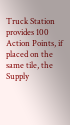Truck Station provides 100 Action Points, if placed on the same tile, the Supply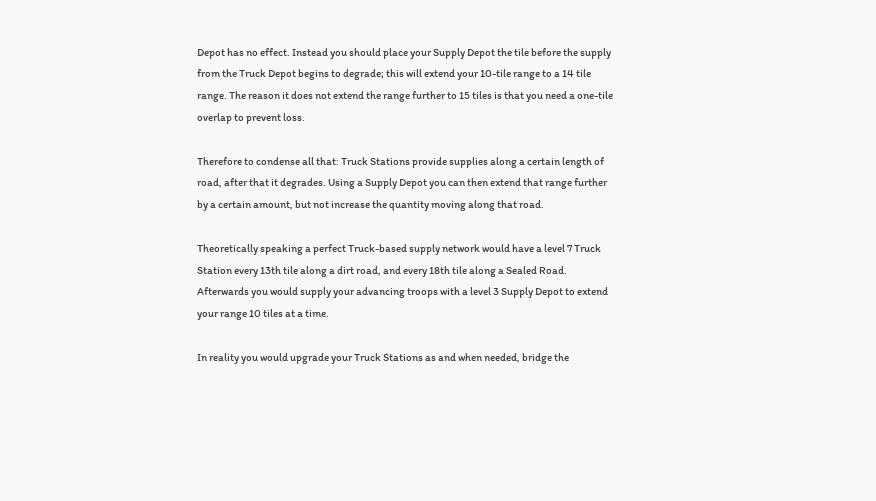Depot has no effect. Instead you should place your Supply Depot the tile before the supply from the Truck Depot begins to degrade; this will extend your 10-tile range to a 14 tile range. The reason it does not extend the range further to 15 tiles is that you need a one-tile overlap to prevent loss.

Therefore to condense all that: Truck Stations provide supplies along a certain length of road, after that it degrades. Using a Supply Depot you can then extend that range further by a certain amount, but not increase the quantity moving along that road.

Theoretically speaking a perfect Truck-based supply network would have a level 7 Truck Station every 13th tile along a dirt road, and every 18th tile along a Sealed Road. Afterwards you would supply your advancing troops with a level 3 Supply Depot to extend your range 10 tiles at a time.

In reality you would upgrade your Truck Stations as and when needed, bridge the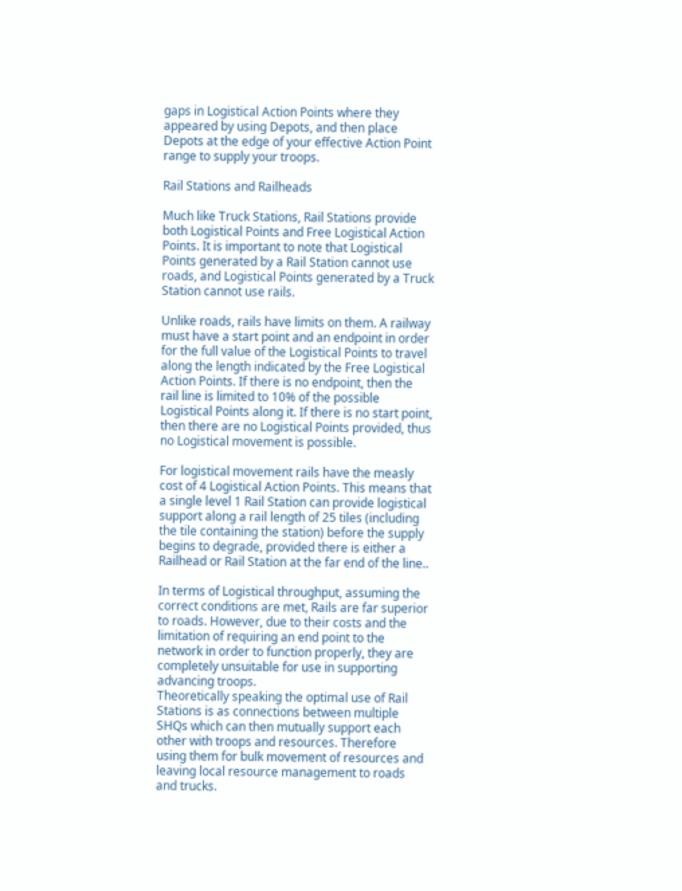gaps in Logistical Action Points where they appeared by using Depots, and then place Depots at the edge of your effective Action Point range to supply your troops.

Rail Stations and Railheads

Much like Truck Stations, Rail Stations provide both Logistical Points and Free Logistical Action Points. It is important to note that Logistical Points generated by a Rail Station cannot use roads, and Logistical Points generated by a Truck Station cannot use rails.

Unlike roads, rails have limits on them. A railway must have a start point and an endpoint in order for the full value of the Logistical Points to travel along the length indicated by the Free Logistical Action Points. If there is no endpoint, then the rail line is limited to 10% of the possible Logistical Points along it. If there is no start point, then there are no Logistical Points provided, thus no Logistical movement is possible.

For logistical movement rails have the measly cost of 4 Logistical Action Points. This means that a single level 1 Rail Station can provide logistical support along a rail length of 25 tiles (including the tile containing the station) before the supply begins to degrade, provided there is either a Railhead or Rail Station at the far end of the line..

In terms of Logistical throughput, assuming the correct conditions are met, Rails are far superior to roads. However, due to their costs and the limitation of requiring an end point to the network in order to function properly, they are completely unsuitable for use in supporting advancing troops.
Theoretically speaking the optimal use of Rail Stations is as connections between multiple SHQs which can then mutually support each other with troops and resources. Therefore using them for bulk movement of resources and leaving local resource management to roads and trucks.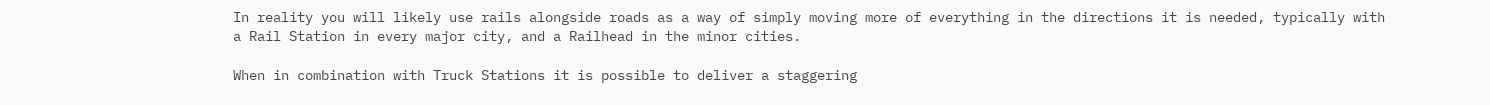In reality you will likely use rails alongside roads as a way of simply moving more of everything in the directions it is needed, typically with a Rail Station in every major city, and a Railhead in the minor cities.

When in combination with Truck Stations it is possible to deliver a staggering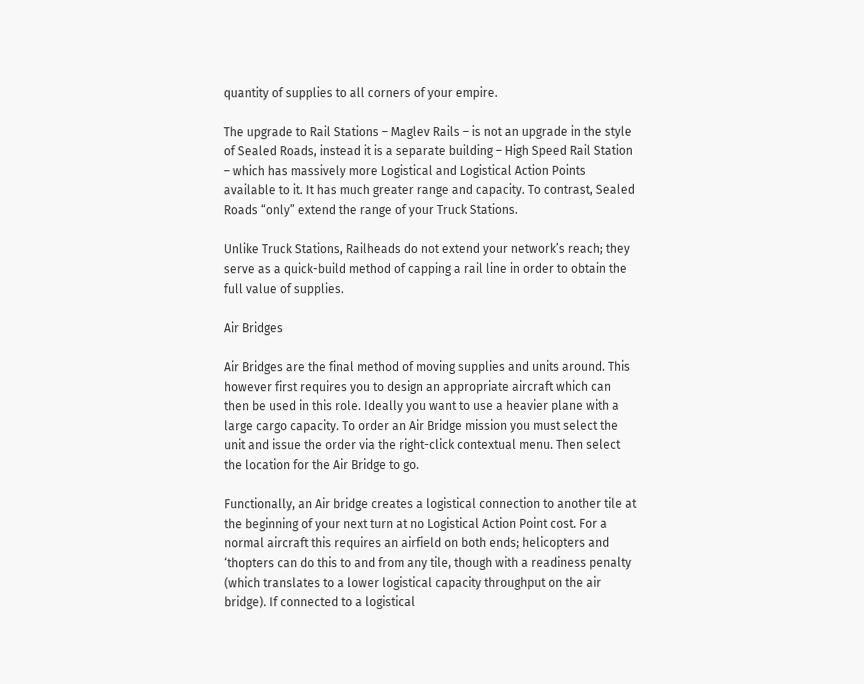quantity of supplies to all corners of your empire.

The upgrade to Rail Stations – Maglev Rails – is not an upgrade in the style of Sealed Roads, instead it is a separate building – High Speed Rail Station – which has massively more Logistical and Logistical Action Points available to it. It has much greater range and capacity. To contrast, Sealed Roads “only” extend the range of your Truck Stations.

Unlike Truck Stations, Railheads do not extend your network’s reach; they serve as a quick-build method of capping a rail line in order to obtain the full value of supplies.

Air Bridges

Air Bridges are the final method of moving supplies and units around. This however first requires you to design an appropriate aircraft which can then be used in this role. Ideally you want to use a heavier plane with a large cargo capacity. To order an Air Bridge mission you must select the unit and issue the order via the right-click contextual menu. Then select the location for the Air Bridge to go.

Functionally, an Air bridge creates a logistical connection to another tile at the beginning of your next turn at no Logistical Action Point cost. For a normal aircraft this requires an airfield on both ends; helicopters and ‘thopters can do this to and from any tile, though with a readiness penalty (which translates to a lower logistical capacity throughput on the air bridge). If connected to a logistical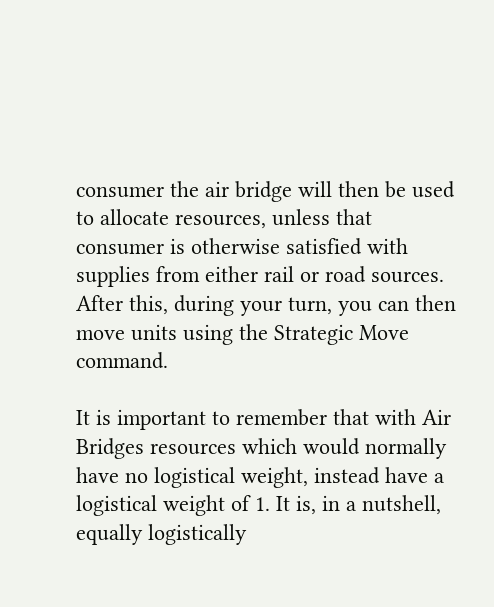consumer the air bridge will then be used to allocate resources, unless that consumer is otherwise satisfied with supplies from either rail or road sources. After this, during your turn, you can then move units using the Strategic Move command.

It is important to remember that with Air Bridges resources which would normally have no logistical weight, instead have a logistical weight of 1. It is, in a nutshell, equally logistically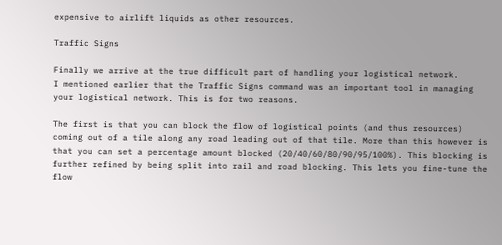expensive to airlift liquids as other resources.

Traffic Signs

Finally we arrive at the true difficult part of handling your logistical network.
I mentioned earlier that the Traffic Signs command was an important tool in managing your logistical network. This is for two reasons.

The first is that you can block the flow of logistical points (and thus resources) coming out of a tile along any road leading out of that tile. More than this however is that you can set a percentage amount blocked (20/40/60/80/90/95/100%). This blocking is further refined by being split into rail and road blocking. This lets you fine-tune the flow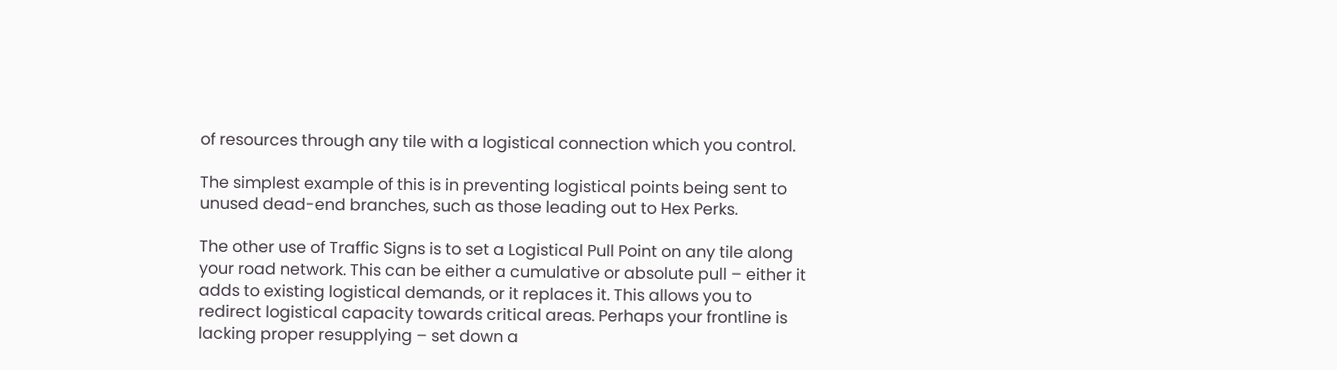of resources through any tile with a logistical connection which you control.

The simplest example of this is in preventing logistical points being sent to unused dead-end branches, such as those leading out to Hex Perks.

The other use of Traffic Signs is to set a Logistical Pull Point on any tile along your road network. This can be either a cumulative or absolute pull – either it adds to existing logistical demands, or it replaces it. This allows you to redirect logistical capacity towards critical areas. Perhaps your frontline is lacking proper resupplying – set down a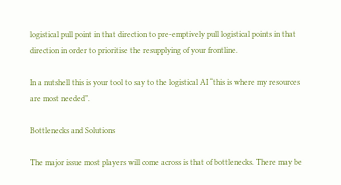logistical pull point in that direction to pre-emptively pull logistical points in that direction in order to prioritise the resupplying of your frontline.

In a nutshell this is your tool to say to the logistical AI “this is where my resources are most needed”.

Bottlenecks and Solutions

The major issue most players will come across is that of bottlenecks. There may be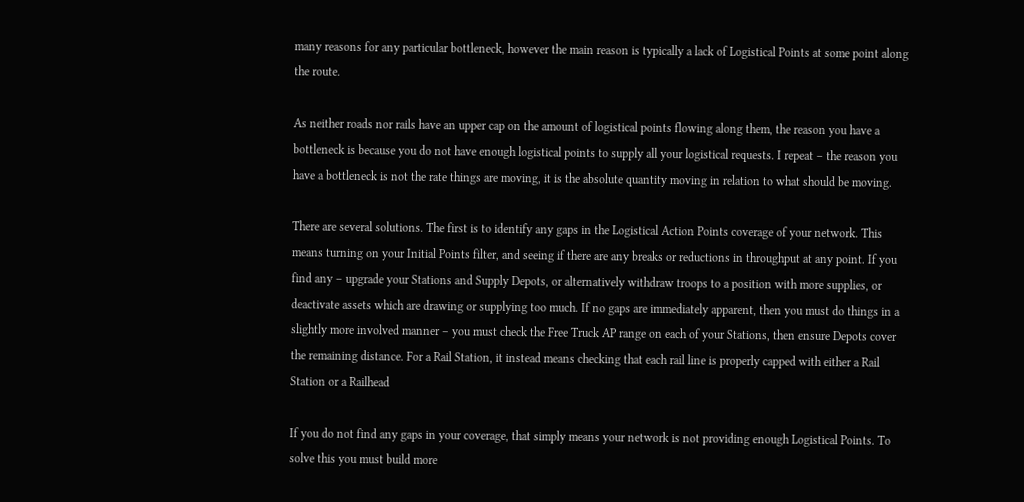many reasons for any particular bottleneck, however the main reason is typically a lack of Logistical Points at some point along the route.

As neither roads nor rails have an upper cap on the amount of logistical points flowing along them, the reason you have a bottleneck is because you do not have enough logistical points to supply all your logistical requests. I repeat – the reason you have a bottleneck is not the rate things are moving, it is the absolute quantity moving in relation to what should be moving.

There are several solutions. The first is to identify any gaps in the Logistical Action Points coverage of your network. This means turning on your Initial Points filter, and seeing if there are any breaks or reductions in throughput at any point. If you find any – upgrade your Stations and Supply Depots, or alternatively withdraw troops to a position with more supplies, or deactivate assets which are drawing or supplying too much. If no gaps are immediately apparent, then you must do things in a slightly more involved manner – you must check the Free Truck AP range on each of your Stations, then ensure Depots cover the remaining distance. For a Rail Station, it instead means checking that each rail line is properly capped with either a Rail Station or a Railhead

If you do not find any gaps in your coverage, that simply means your network is not providing enough Logistical Points. To solve this you must build more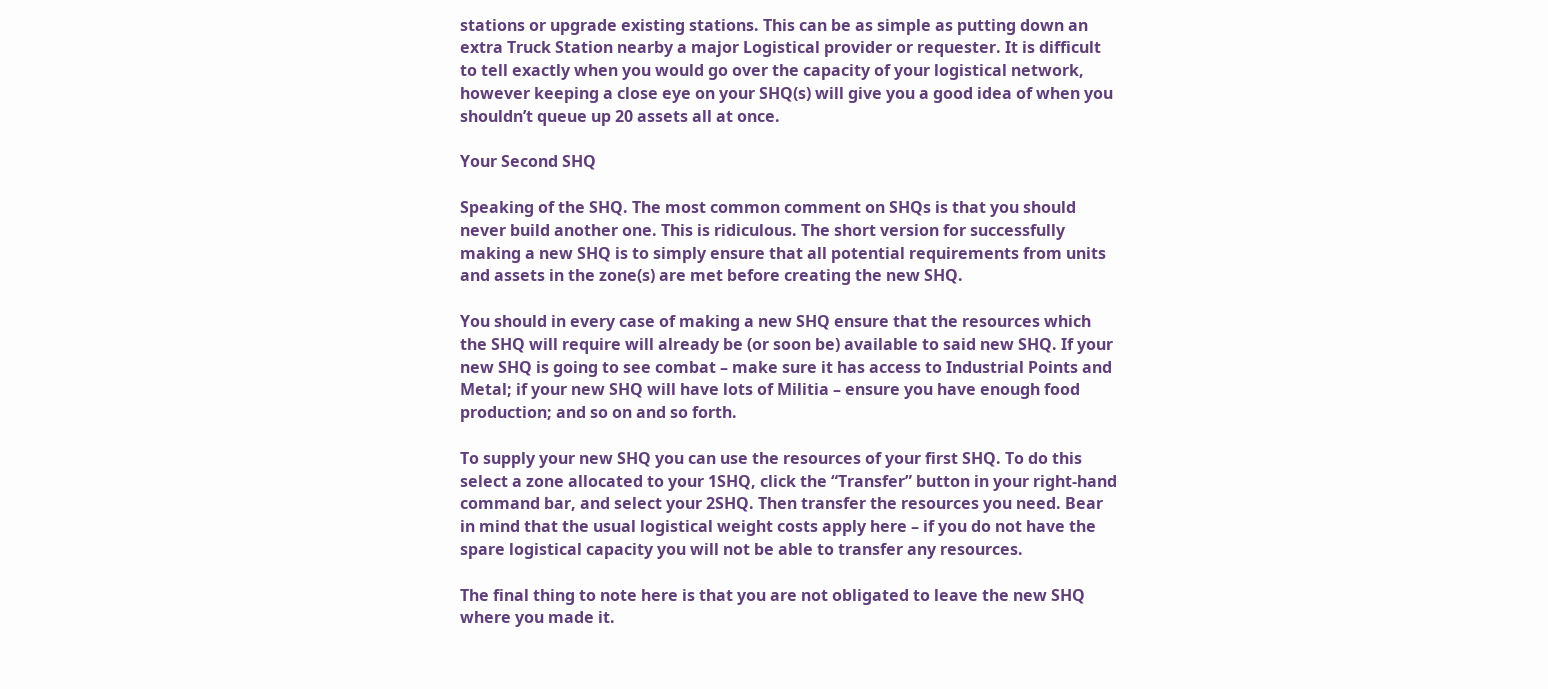stations or upgrade existing stations. This can be as simple as putting down an extra Truck Station nearby a major Logistical provider or requester. It is difficult to tell exactly when you would go over the capacity of your logistical network, however keeping a close eye on your SHQ(s) will give you a good idea of when you shouldn’t queue up 20 assets all at once.

Your Second SHQ

Speaking of the SHQ. The most common comment on SHQs is that you should never build another one. This is ridiculous. The short version for successfully making a new SHQ is to simply ensure that all potential requirements from units and assets in the zone(s) are met before creating the new SHQ.

You should in every case of making a new SHQ ensure that the resources which the SHQ will require will already be (or soon be) available to said new SHQ. If your new SHQ is going to see combat – make sure it has access to Industrial Points and Metal; if your new SHQ will have lots of Militia – ensure you have enough food production; and so on and so forth.

To supply your new SHQ you can use the resources of your first SHQ. To do this select a zone allocated to your 1SHQ, click the “Transfer” button in your right-hand command bar, and select your 2SHQ. Then transfer the resources you need. Bear in mind that the usual logistical weight costs apply here – if you do not have the spare logistical capacity you will not be able to transfer any resources.

The final thing to note here is that you are not obligated to leave the new SHQ where you made it.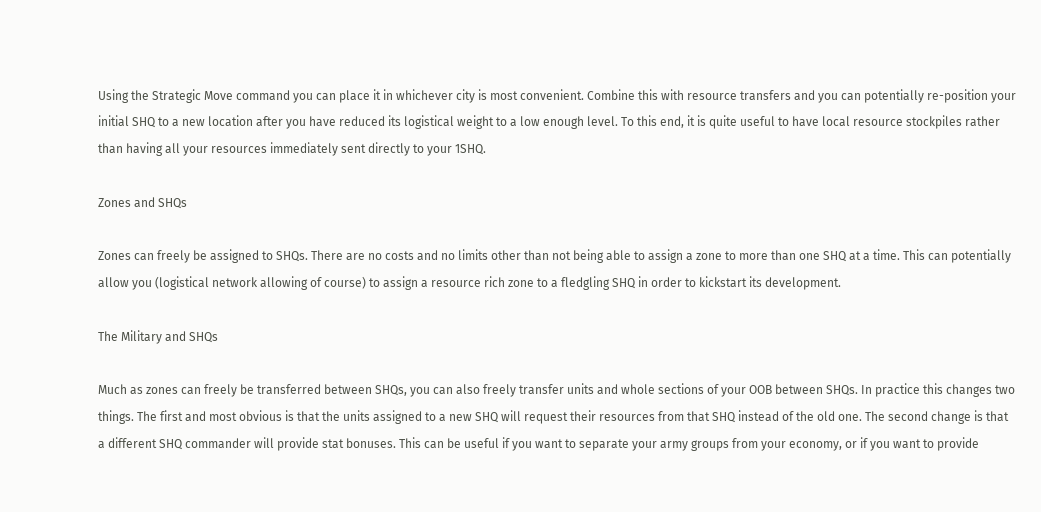Using the Strategic Move command you can place it in whichever city is most convenient. Combine this with resource transfers and you can potentially re-position your initial SHQ to a new location after you have reduced its logistical weight to a low enough level. To this end, it is quite useful to have local resource stockpiles rather than having all your resources immediately sent directly to your 1SHQ.

Zones and SHQs

Zones can freely be assigned to SHQs. There are no costs and no limits other than not being able to assign a zone to more than one SHQ at a time. This can potentially allow you (logistical network allowing of course) to assign a resource rich zone to a fledgling SHQ in order to kickstart its development.

The Military and SHQs

Much as zones can freely be transferred between SHQs, you can also freely transfer units and whole sections of your OOB between SHQs. In practice this changes two things. The first and most obvious is that the units assigned to a new SHQ will request their resources from that SHQ instead of the old one. The second change is that a different SHQ commander will provide stat bonuses. This can be useful if you want to separate your army groups from your economy, or if you want to provide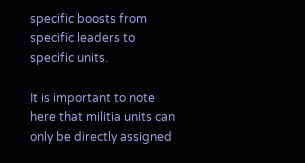specific boosts from specific leaders to specific units.

It is important to note here that militia units can only be directly assigned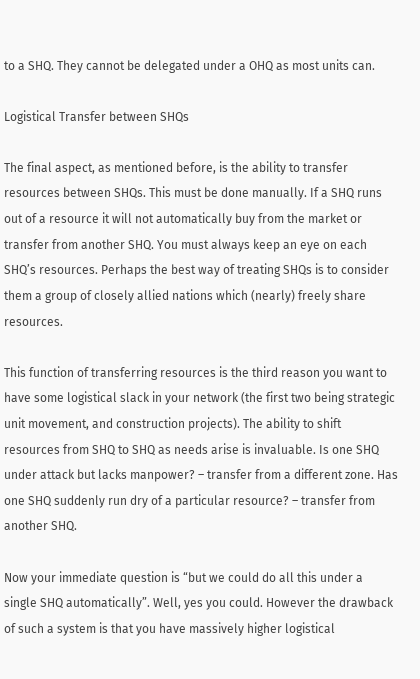to a SHQ. They cannot be delegated under a OHQ as most units can.

Logistical Transfer between SHQs

The final aspect, as mentioned before, is the ability to transfer resources between SHQs. This must be done manually. If a SHQ runs out of a resource it will not automatically buy from the market or transfer from another SHQ. You must always keep an eye on each SHQ’s resources. Perhaps the best way of treating SHQs is to consider them a group of closely allied nations which (nearly) freely share resources.

This function of transferring resources is the third reason you want to have some logistical slack in your network (the first two being strategic unit movement, and construction projects). The ability to shift resources from SHQ to SHQ as needs arise is invaluable. Is one SHQ under attack but lacks manpower? – transfer from a different zone. Has one SHQ suddenly run dry of a particular resource? – transfer from another SHQ.

Now your immediate question is “but we could do all this under a single SHQ automatically”. Well, yes you could. However the drawback of such a system is that you have massively higher logistical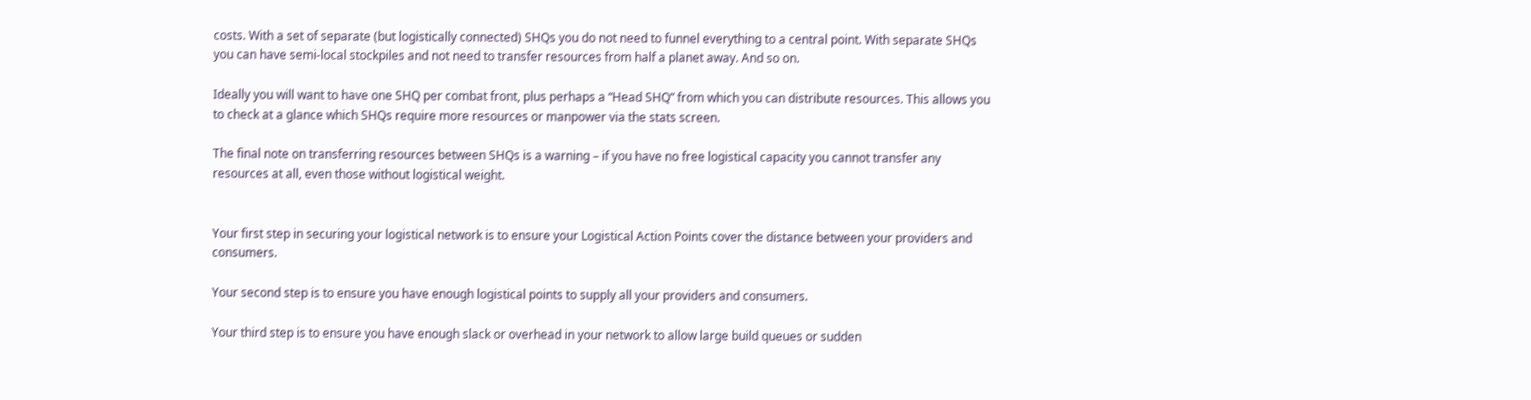costs. With a set of separate (but logistically connected) SHQs you do not need to funnel everything to a central point. With separate SHQs you can have semi-local stockpiles and not need to transfer resources from half a planet away. And so on.

Ideally you will want to have one SHQ per combat front, plus perhaps a “Head SHQ” from which you can distribute resources. This allows you to check at a glance which SHQs require more resources or manpower via the stats screen.

The final note on transferring resources between SHQs is a warning – if you have no free logistical capacity you cannot transfer any resources at all, even those without logistical weight.


Your first step in securing your logistical network is to ensure your Logistical Action Points cover the distance between your providers and consumers.

Your second step is to ensure you have enough logistical points to supply all your providers and consumers.

Your third step is to ensure you have enough slack or overhead in your network to allow large build queues or sudden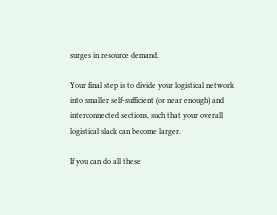surges in resource demand.

Your final step is to divide your logistical network into smaller self-sufficient (or near enough) and interconnected sections, such that your overall logistical slack can become larger.

If you can do all these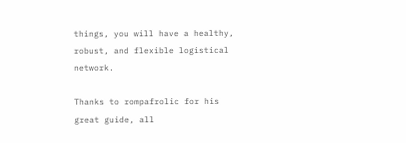things, you will have a healthy, robust, and flexible logistical network.

Thanks to rompafrolic for his great guide, all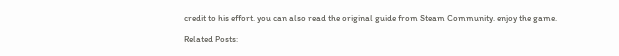credit to his effort. you can also read the original guide from Steam Community. enjoy the game.

Related Posts: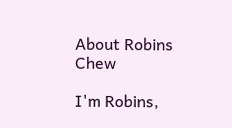About Robins Chew

I'm Robins,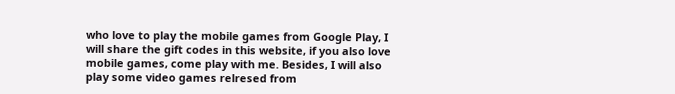who love to play the mobile games from Google Play, I will share the gift codes in this website, if you also love mobile games, come play with me. Besides, I will also play some video games relresed from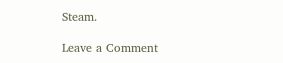Steam.

Leave a Comment